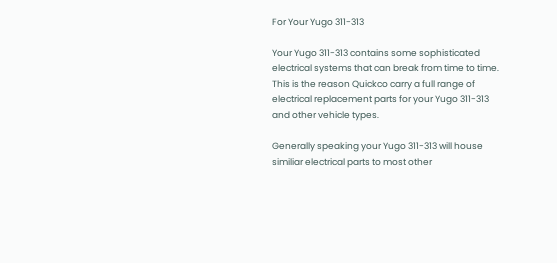For Your Yugo 311-313

Your Yugo 311-313 contains some sophisticated electrical systems that can break from time to time. This is the reason Quickco carry a full range of electrical replacement parts for your Yugo 311-313 and other vehicle types.

Generally speaking your Yugo 311-313 will house similiar electrical parts to most other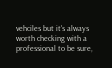vehciles but it's always worth checking with a professional to be sure,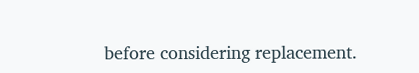before considering replacement.